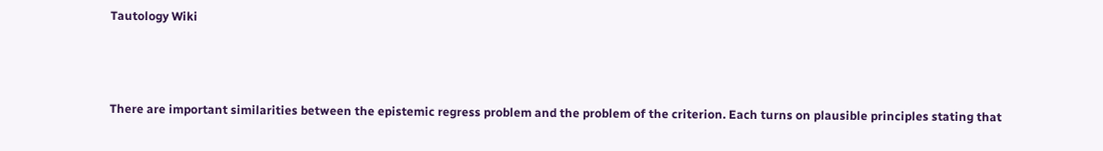Tautology Wiki



There are important similarities between the epistemic regress problem and the problem of the criterion. Each turns on plausible principles stating that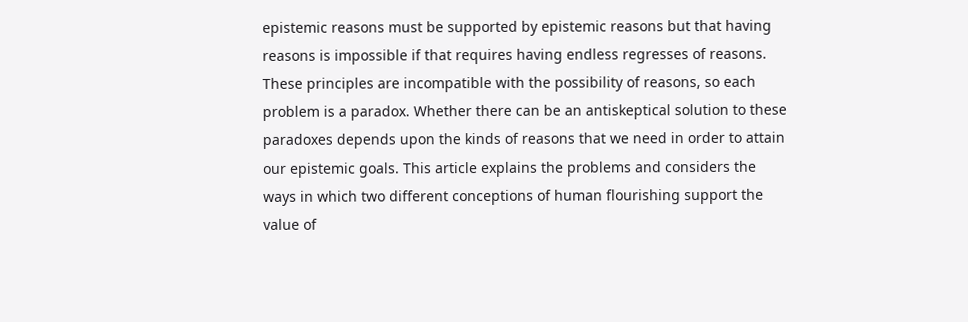epistemic reasons must be supported by epistemic reasons but that having reasons is impossible if that requires having endless regresses of reasons. These principles are incompatible with the possibility of reasons, so each problem is a paradox. Whether there can be an antiskeptical solution to these paradoxes depends upon the kinds of reasons that we need in order to attain our epistemic goals. This article explains the problems and considers the ways in which two different conceptions of human flourishing support the value of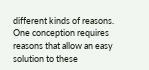different kinds of reasons. One conception requires reasons that allow an easy solution to these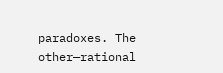paradoxes. The other—rational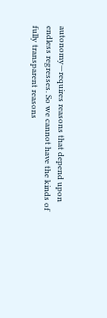autonomy—requires reasons that depend upon endless regresses. So we cannot have the kinds of fully transparent reasons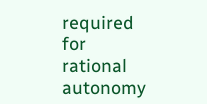required for rational autonomy